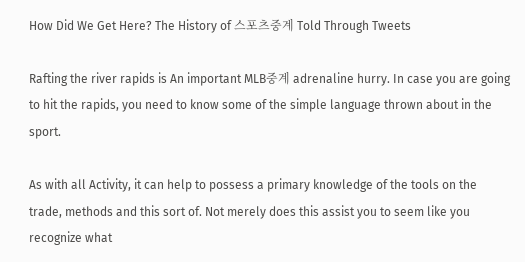How Did We Get Here? The History of 스포츠중계 Told Through Tweets

Rafting the river rapids is An important MLB중계 adrenaline hurry. In case you are going to hit the rapids, you need to know some of the simple language thrown about in the sport.

As with all Activity, it can help to possess a primary knowledge of the tools on the trade, methods and this sort of. Not merely does this assist you to seem like you recognize what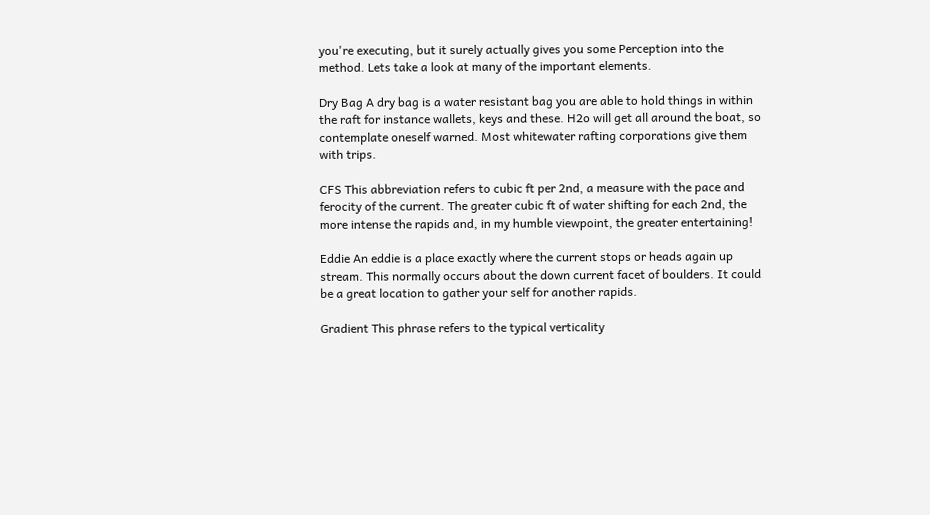you're executing, but it surely actually gives you some Perception into the method. Lets take a look at many of the important elements.

Dry Bag A dry bag is a water resistant bag you are able to hold things in within the raft for instance wallets, keys and these. H2o will get all around the boat, so contemplate oneself warned. Most whitewater rafting corporations give them with trips.

CFS This abbreviation refers to cubic ft per 2nd, a measure with the pace and ferocity of the current. The greater cubic ft of water shifting for each 2nd, the more intense the rapids and, in my humble viewpoint, the greater entertaining!

Eddie An eddie is a place exactly where the current stops or heads again up stream. This normally occurs about the down current facet of boulders. It could be a great location to gather your self for another rapids.

Gradient This phrase refers to the typical verticality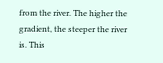from the river. The higher the gradient, the steeper the river is. This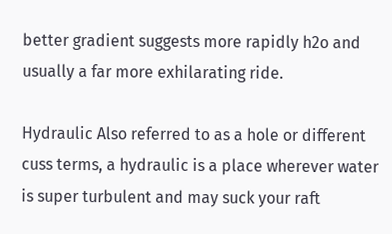better gradient suggests more rapidly h2o and usually a far more exhilarating ride.

Hydraulic Also referred to as a hole or different cuss terms, a hydraulic is a place wherever water is super turbulent and may suck your raft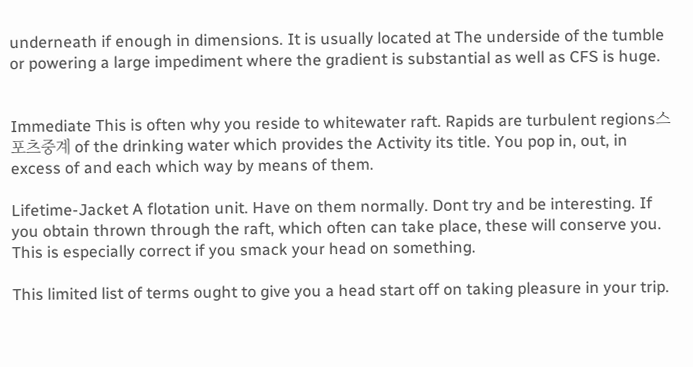underneath if enough in dimensions. It is usually located at The underside of the tumble or powering a large impediment where the gradient is substantial as well as CFS is huge.


Immediate This is often why you reside to whitewater raft. Rapids are turbulent regions스포츠중계 of the drinking water which provides the Activity its title. You pop in, out, in excess of and each which way by means of them.

Lifetime-Jacket A flotation unit. Have on them normally. Dont try and be interesting. If you obtain thrown through the raft, which often can take place, these will conserve you. This is especially correct if you smack your head on something.

This limited list of terms ought to give you a head start off on taking pleasure in your trip.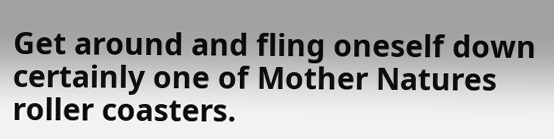Get around and fling oneself down certainly one of Mother Natures roller coasters.